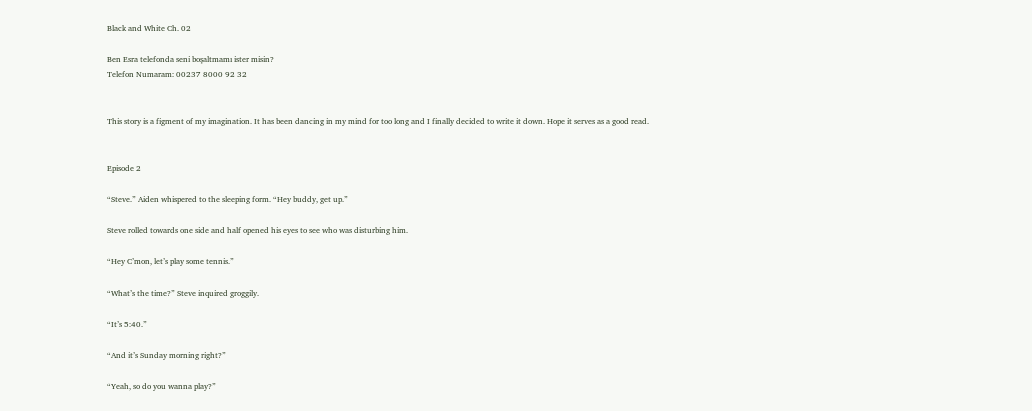Black and White Ch. 02

Ben Esra telefonda seni boşaltmamı ister misin?
Telefon Numaram: 00237 8000 92 32


This story is a figment of my imagination. It has been dancing in my mind for too long and I finally decided to write it down. Hope it serves as a good read.


Episode 2

“Steve.” Aiden whispered to the sleeping form. “Hey buddy, get up.”

Steve rolled towards one side and half opened his eyes to see who was disturbing him.

“Hey C’mon, let’s play some tennis.”

“What’s the time?” Steve inquired groggily.

“It’s 5:40.”

“And it’s Sunday morning right?”

“Yeah, so do you wanna play?”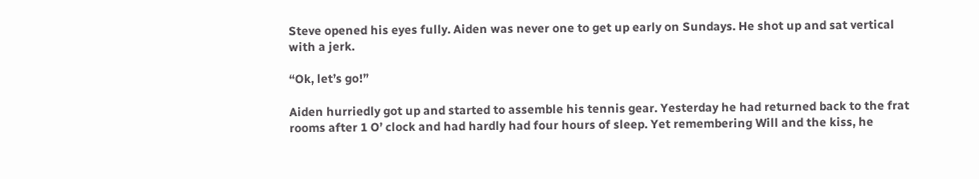Steve opened his eyes fully. Aiden was never one to get up early on Sundays. He shot up and sat vertical with a jerk.

“Ok, let’s go!”

Aiden hurriedly got up and started to assemble his tennis gear. Yesterday he had returned back to the frat rooms after 1 O’ clock and had hardly had four hours of sleep. Yet remembering Will and the kiss, he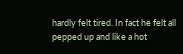hardly felt tired. In fact he felt all pepped up and like a hot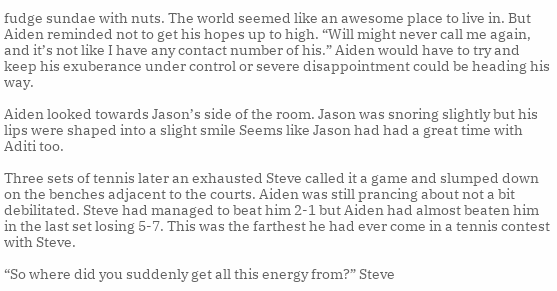fudge sundae with nuts. The world seemed like an awesome place to live in. But Aiden reminded not to get his hopes up to high. “Will might never call me again, and it’s not like I have any contact number of his.” Aiden would have to try and keep his exuberance under control or severe disappointment could be heading his way.

Aiden looked towards Jason’s side of the room. Jason was snoring slightly but his lips were shaped into a slight smile Seems like Jason had had a great time with Aditi too.

Three sets of tennis later an exhausted Steve called it a game and slumped down on the benches adjacent to the courts. Aiden was still prancing about not a bit debilitated. Steve had managed to beat him 2-1 but Aiden had almost beaten him in the last set losing 5-7. This was the farthest he had ever come in a tennis contest with Steve.

“So where did you suddenly get all this energy from?” Steve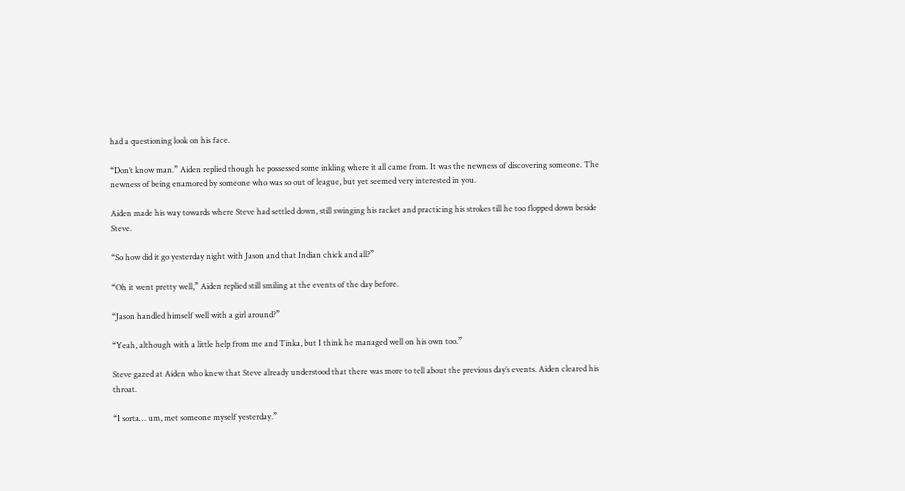had a questioning look on his face.

“Don’t know man.” Aiden replied though he possessed some inkling where it all came from. It was the newness of discovering someone. The newness of being enamored by someone who was so out of league, but yet seemed very interested in you.

Aiden made his way towards where Steve had settled down, still swinging his racket and practicing his strokes till he too flopped down beside Steve.

“So how did it go yesterday night with Jason and that Indian chick and all?”

“Oh it went pretty well,” Aiden replied still smiling at the events of the day before.

“Jason handled himself well with a girl around?”

“Yeah, although with a little help from me and Tinka, but I think he managed well on his own too.”

Steve gazed at Aiden who knew that Steve already understood that there was more to tell about the previous day’s events. Aiden cleared his throat.

“I sorta… um, met someone myself yesterday.”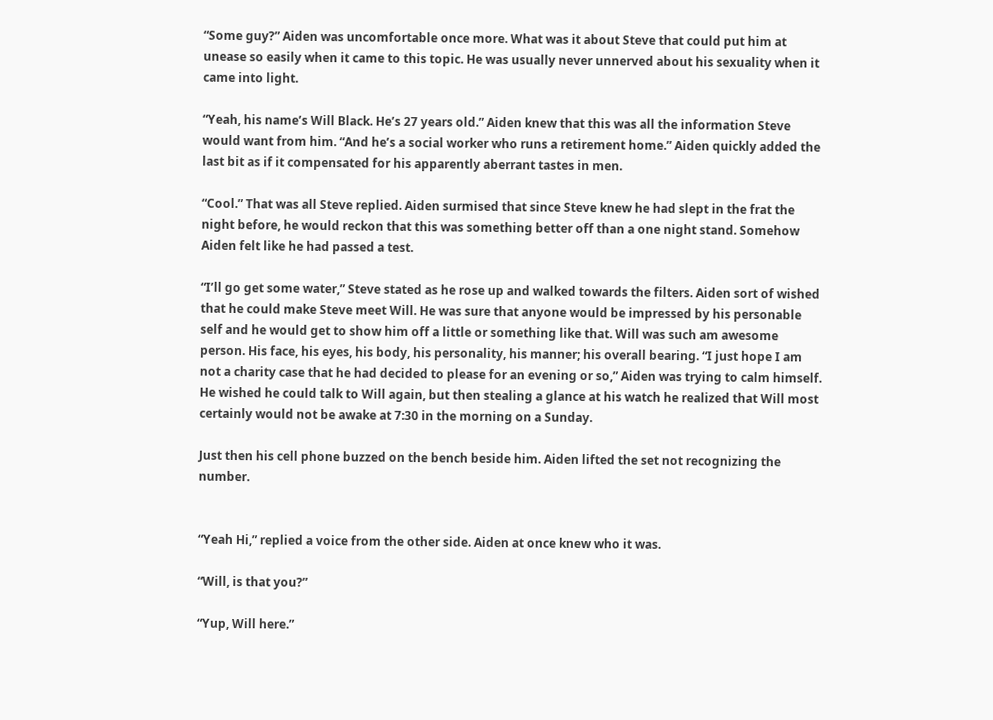“Some guy?” Aiden was uncomfortable once more. What was it about Steve that could put him at unease so easily when it came to this topic. He was usually never unnerved about his sexuality when it came into light.

“Yeah, his name’s Will Black. He’s 27 years old.” Aiden knew that this was all the information Steve would want from him. “And he’s a social worker who runs a retirement home.” Aiden quickly added the last bit as if it compensated for his apparently aberrant tastes in men.

“Cool.” That was all Steve replied. Aiden surmised that since Steve knew he had slept in the frat the night before, he would reckon that this was something better off than a one night stand. Somehow Aiden felt like he had passed a test.

“I’ll go get some water,” Steve stated as he rose up and walked towards the filters. Aiden sort of wished that he could make Steve meet Will. He was sure that anyone would be impressed by his personable self and he would get to show him off a little or something like that. Will was such am awesome person. His face, his eyes, his body, his personality, his manner; his overall bearing. “I just hope I am not a charity case that he had decided to please for an evening or so,” Aiden was trying to calm himself. He wished he could talk to Will again, but then stealing a glance at his watch he realized that Will most certainly would not be awake at 7:30 in the morning on a Sunday.

Just then his cell phone buzzed on the bench beside him. Aiden lifted the set not recognizing the number.


“Yeah Hi,” replied a voice from the other side. Aiden at once knew who it was.

“Will, is that you?”

“Yup, Will here.”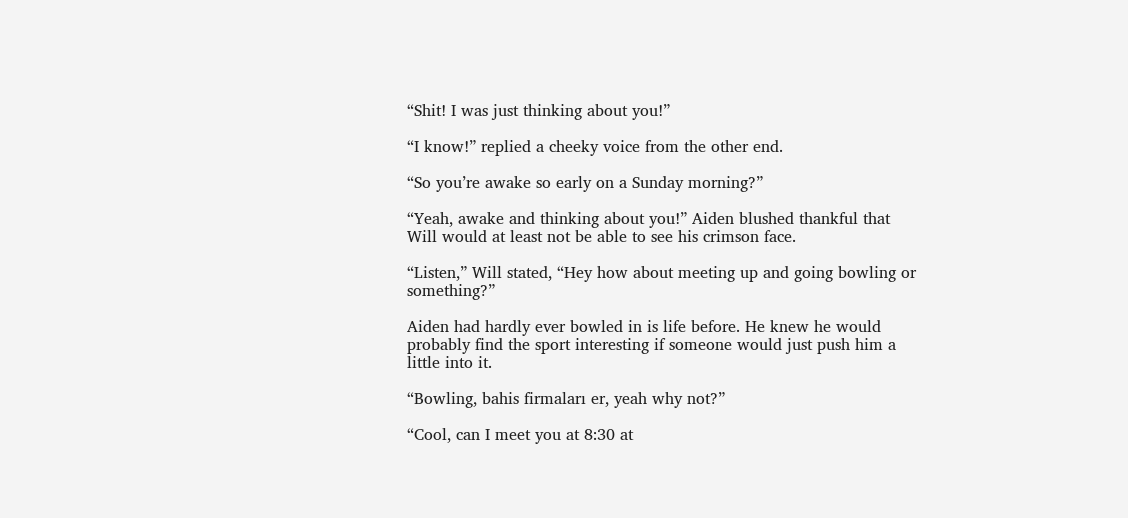“Shit! I was just thinking about you!”

“I know!” replied a cheeky voice from the other end.

“So you’re awake so early on a Sunday morning?”

“Yeah, awake and thinking about you!” Aiden blushed thankful that Will would at least not be able to see his crimson face.

“Listen,” Will stated, “Hey how about meeting up and going bowling or something?”

Aiden had hardly ever bowled in is life before. He knew he would probably find the sport interesting if someone would just push him a little into it.

“Bowling, bahis firmaları er, yeah why not?”

“Cool, can I meet you at 8:30 at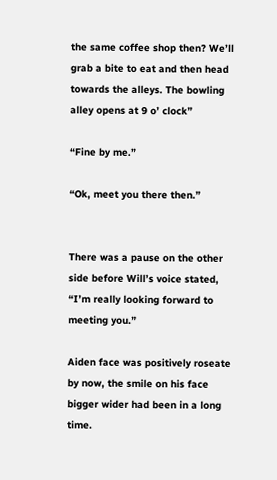the same coffee shop then? We’ll grab a bite to eat and then head towards the alleys. The bowling alley opens at 9 o’ clock”

“Fine by me.”

“Ok, meet you there then.”


There was a pause on the other side before Will’s voice stated, “I’m really looking forward to meeting you.”

Aiden face was positively roseate by now, the smile on his face bigger wider had been in a long time.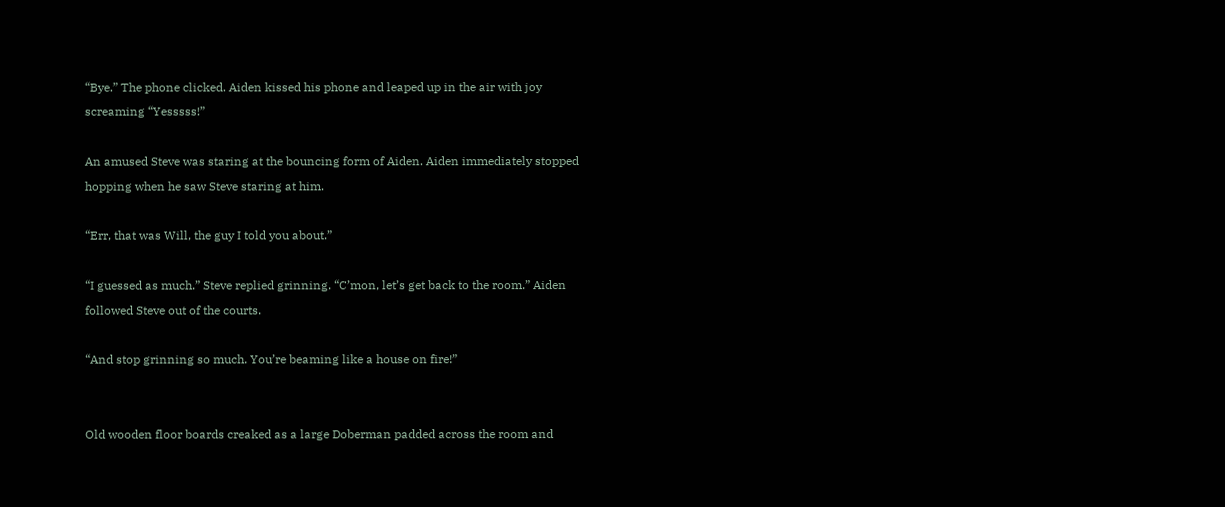“Bye.” The phone clicked. Aiden kissed his phone and leaped up in the air with joy screaming “Yesssss!”

An amused Steve was staring at the bouncing form of Aiden. Aiden immediately stopped hopping when he saw Steve staring at him.

“Err, that was Will, the guy I told you about.”

“I guessed as much.” Steve replied grinning. “C’mon, let’s get back to the room.” Aiden followed Steve out of the courts.

“And stop grinning so much. You’re beaming like a house on fire!”


Old wooden floor boards creaked as a large Doberman padded across the room and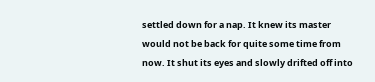settled down for a nap. It knew its master would not be back for quite some time from now. It shut its eyes and slowly drifted off into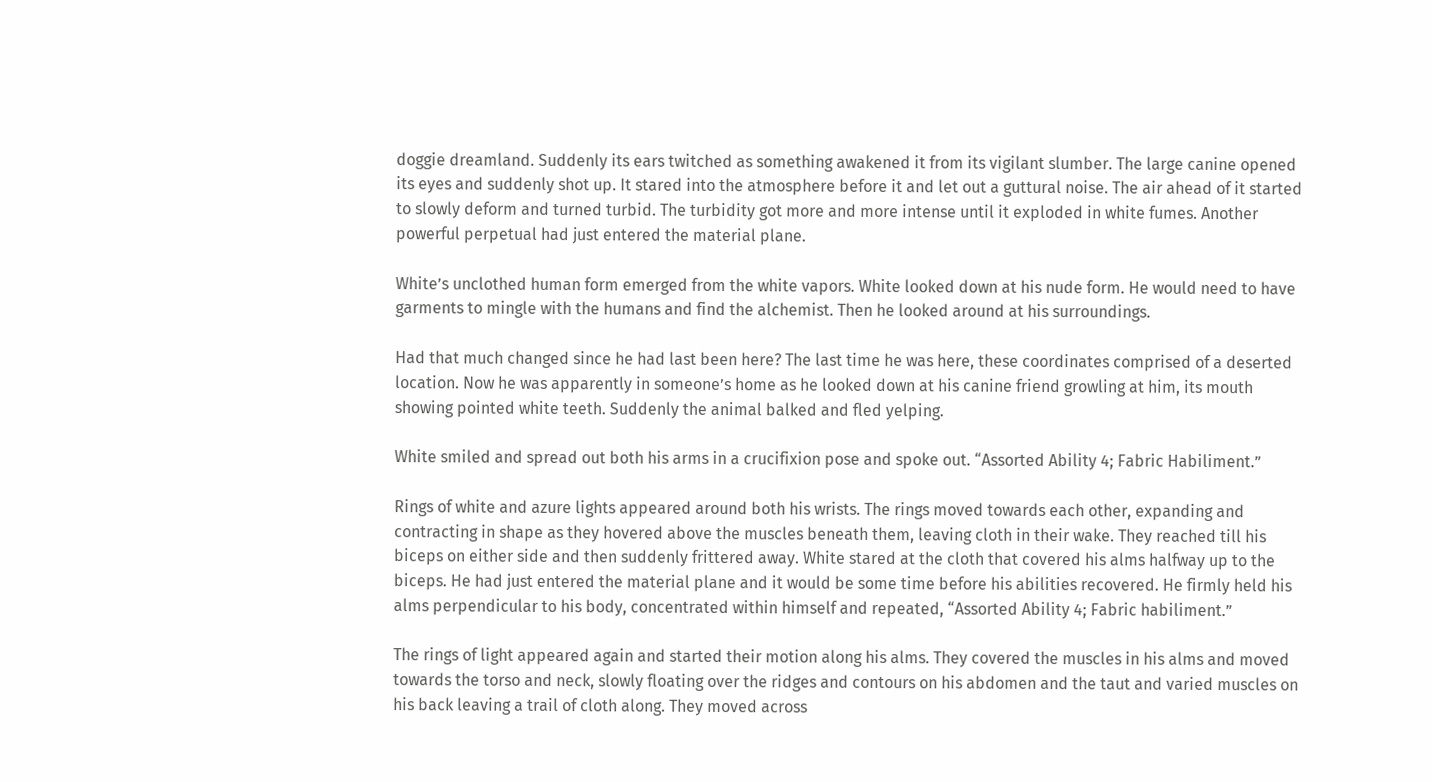doggie dreamland. Suddenly its ears twitched as something awakened it from its vigilant slumber. The large canine opened its eyes and suddenly shot up. It stared into the atmosphere before it and let out a guttural noise. The air ahead of it started to slowly deform and turned turbid. The turbidity got more and more intense until it exploded in white fumes. Another powerful perpetual had just entered the material plane.

White’s unclothed human form emerged from the white vapors. White looked down at his nude form. He would need to have garments to mingle with the humans and find the alchemist. Then he looked around at his surroundings.

Had that much changed since he had last been here? The last time he was here, these coordinates comprised of a deserted location. Now he was apparently in someone’s home as he looked down at his canine friend growling at him, its mouth showing pointed white teeth. Suddenly the animal balked and fled yelping.

White smiled and spread out both his arms in a crucifixion pose and spoke out. “Assorted Ability 4; Fabric Habiliment.”

Rings of white and azure lights appeared around both his wrists. The rings moved towards each other, expanding and contracting in shape as they hovered above the muscles beneath them, leaving cloth in their wake. They reached till his biceps on either side and then suddenly frittered away. White stared at the cloth that covered his alms halfway up to the biceps. He had just entered the material plane and it would be some time before his abilities recovered. He firmly held his alms perpendicular to his body, concentrated within himself and repeated, “Assorted Ability 4; Fabric habiliment.”

The rings of light appeared again and started their motion along his alms. They covered the muscles in his alms and moved towards the torso and neck, slowly floating over the ridges and contours on his abdomen and the taut and varied muscles on his back leaving a trail of cloth along. They moved across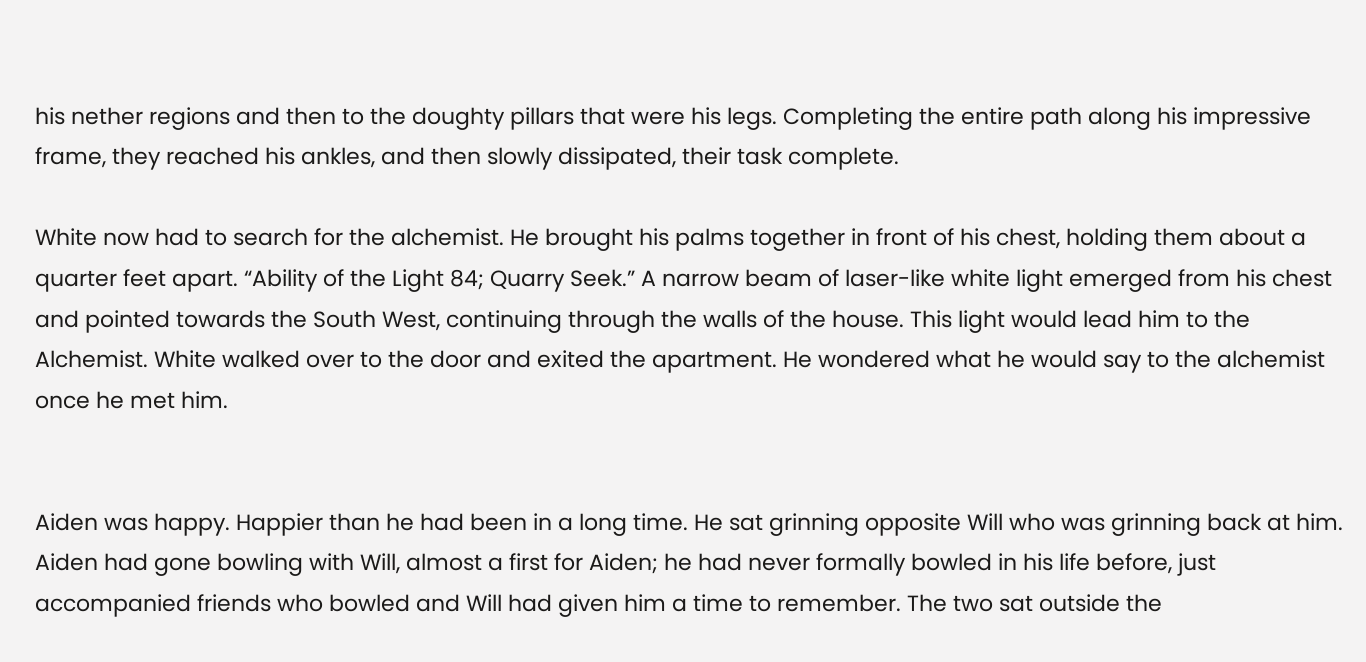his nether regions and then to the doughty pillars that were his legs. Completing the entire path along his impressive frame, they reached his ankles, and then slowly dissipated, their task complete.

White now had to search for the alchemist. He brought his palms together in front of his chest, holding them about a quarter feet apart. “Ability of the Light 84; Quarry Seek.” A narrow beam of laser-like white light emerged from his chest and pointed towards the South West, continuing through the walls of the house. This light would lead him to the Alchemist. White walked over to the door and exited the apartment. He wondered what he would say to the alchemist once he met him.


Aiden was happy. Happier than he had been in a long time. He sat grinning opposite Will who was grinning back at him. Aiden had gone bowling with Will, almost a first for Aiden; he had never formally bowled in his life before, just accompanied friends who bowled and Will had given him a time to remember. The two sat outside the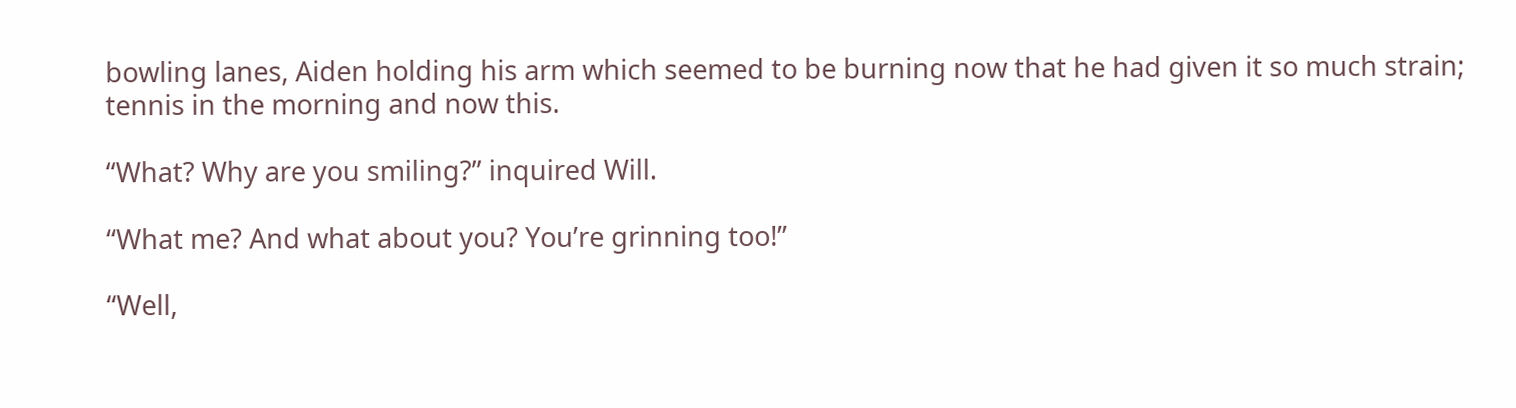bowling lanes, Aiden holding his arm which seemed to be burning now that he had given it so much strain; tennis in the morning and now this.

“What? Why are you smiling?” inquired Will.

“What me? And what about you? You’re grinning too!”

“Well,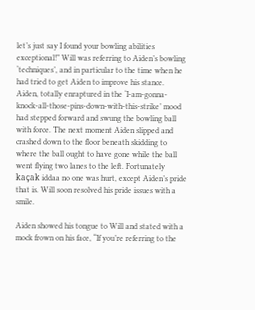let’s just say I found your bowling abilities exceptional!” Will was referring to Aiden’s bowling ‘techniques’, and in particular to the time when he had tried to get Aiden to improve his stance. Aiden, totally enraptured in the ‘I-am-gonna-knock-all-those-pins-down-with-this-strike’ mood had stepped forward and swung the bowling ball with force. The next moment Aiden slipped and crashed down to the floor beneath skidding to where the ball ought to have gone while the ball went flying two lanes to the left. Fortunately kaçak iddaa no one was hurt, except Aiden’s pride that is. Will soon resolved his pride issues with a smile.

Aiden showed his tongue to Will and stated with a mock frown on his face, “If you’re referring to the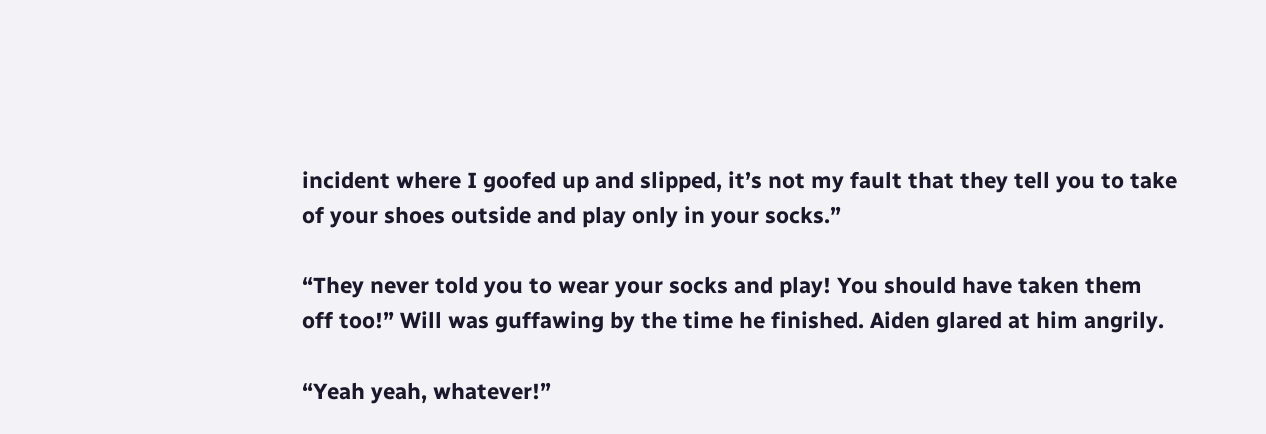incident where I goofed up and slipped, it’s not my fault that they tell you to take of your shoes outside and play only in your socks.”

“They never told you to wear your socks and play! You should have taken them off too!” Will was guffawing by the time he finished. Aiden glared at him angrily.

“Yeah yeah, whatever!”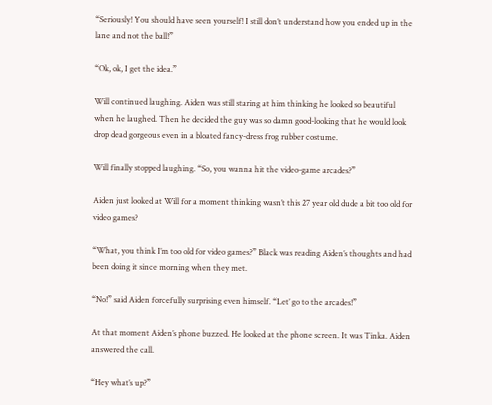“Seriously! You should have seen yourself! I still don’t understand how you ended up in the lane and not the ball!”

“Ok, ok, I get the idea.”

Will continued laughing. Aiden was still staring at him thinking he looked so beautiful when he laughed. Then he decided the guy was so damn good-looking that he would look drop dead gorgeous even in a bloated fancy-dress frog rubber costume.

Will finally stopped laughing. “So, you wanna hit the video-game arcades?”

Aiden just looked at Will for a moment thinking wasn’t this 27 year old dude a bit too old for video games?

“What, you think I’m too old for video games?” Black was reading Aiden’s thoughts and had been doing it since morning when they met.

“No!” said Aiden forcefully surprising even himself. “Let’ go to the arcades!”

At that moment Aiden’s phone buzzed. He looked at the phone screen. It was Tinka. Aiden answered the call.

“Hey what’s up?”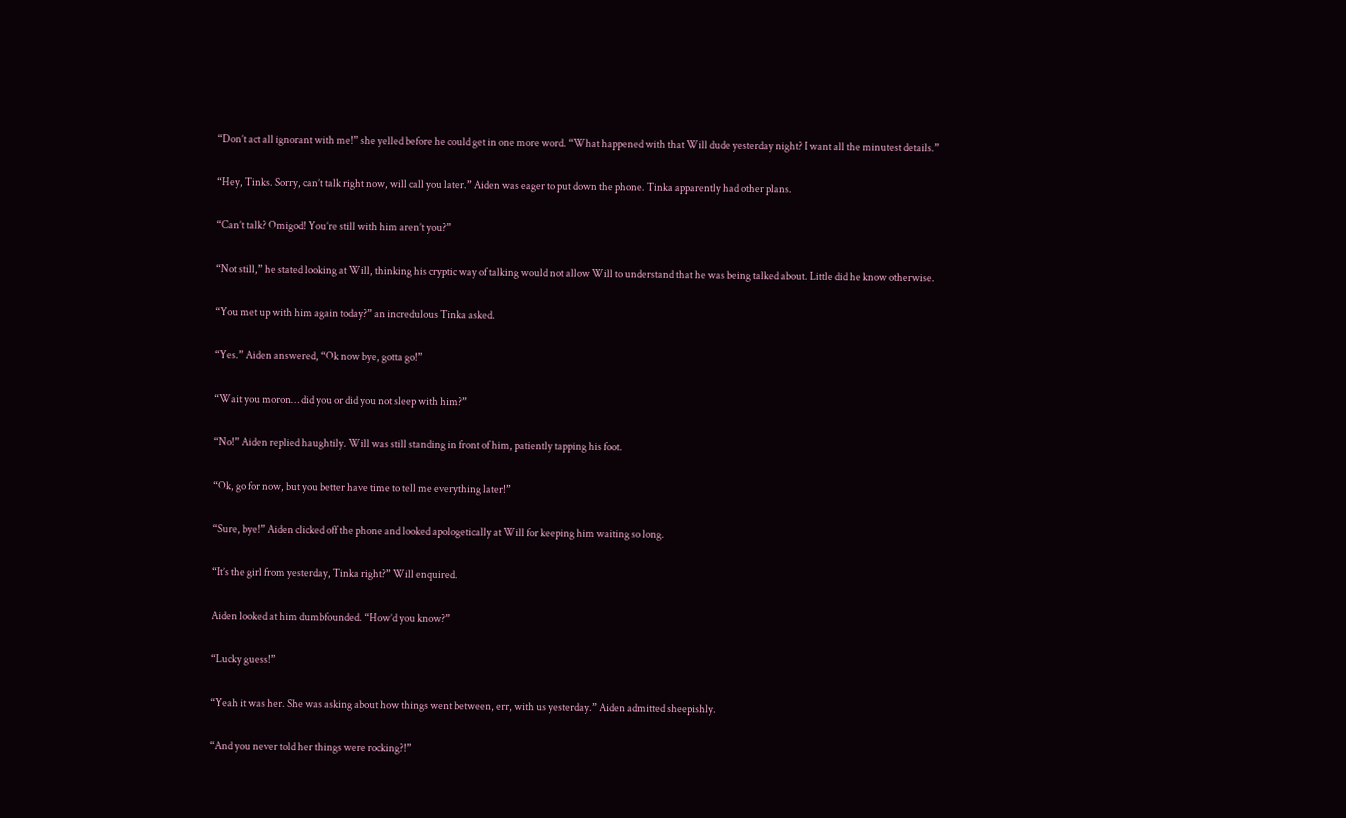“Don’t act all ignorant with me!” she yelled before he could get in one more word. “What happened with that Will dude yesterday night? I want all the minutest details.”

“Hey, Tinks. Sorry, can’t talk right now, will call you later.” Aiden was eager to put down the phone. Tinka apparently had other plans.

“Can’t talk? Omigod! You’re still with him aren’t you?”

“Not still,” he stated looking at Will, thinking his cryptic way of talking would not allow Will to understand that he was being talked about. Little did he know otherwise.

“You met up with him again today?” an incredulous Tinka asked.

“Yes.” Aiden answered, “Ok now bye, gotta go!”

“Wait you moron… did you or did you not sleep with him?”

“No!” Aiden replied haughtily. Will was still standing in front of him, patiently tapping his foot.

“Ok, go for now, but you better have time to tell me everything later!”

“Sure, bye!” Aiden clicked off the phone and looked apologetically at Will for keeping him waiting so long.

“It’s the girl from yesterday, Tinka right?” Will enquired.

Aiden looked at him dumbfounded. “How’d you know?”

“Lucky guess!”

“Yeah it was her. She was asking about how things went between, err, with us yesterday.” Aiden admitted sheepishly.

“And you never told her things were rocking?!”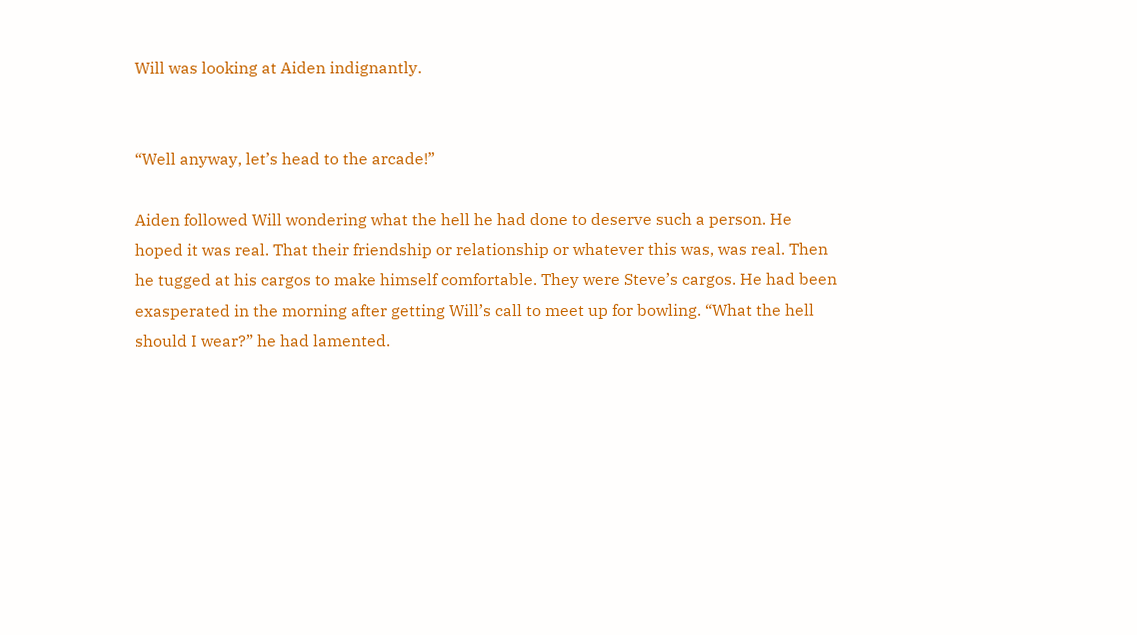Will was looking at Aiden indignantly.


“Well anyway, let’s head to the arcade!”

Aiden followed Will wondering what the hell he had done to deserve such a person. He hoped it was real. That their friendship or relationship or whatever this was, was real. Then he tugged at his cargos to make himself comfortable. They were Steve’s cargos. He had been exasperated in the morning after getting Will’s call to meet up for bowling. “What the hell should I wear?” he had lamented.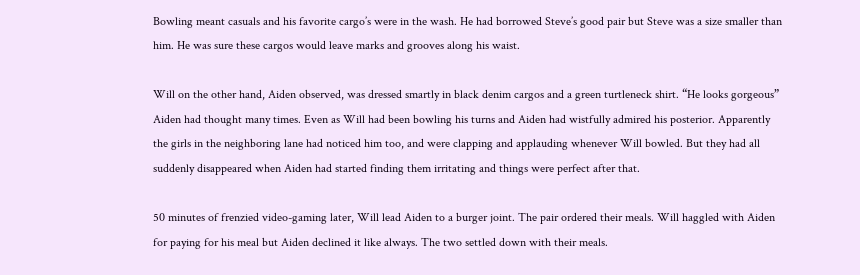Bowling meant casuals and his favorite cargo’s were in the wash. He had borrowed Steve’s good pair but Steve was a size smaller than him. He was sure these cargos would leave marks and grooves along his waist.

Will on the other hand, Aiden observed, was dressed smartly in black denim cargos and a green turtleneck shirt. “He looks gorgeous” Aiden had thought many times. Even as Will had been bowling his turns and Aiden had wistfully admired his posterior. Apparently the girls in the neighboring lane had noticed him too, and were clapping and applauding whenever Will bowled. But they had all suddenly disappeared when Aiden had started finding them irritating and things were perfect after that.

50 minutes of frenzied video-gaming later, Will lead Aiden to a burger joint. The pair ordered their meals. Will haggled with Aiden for paying for his meal but Aiden declined it like always. The two settled down with their meals.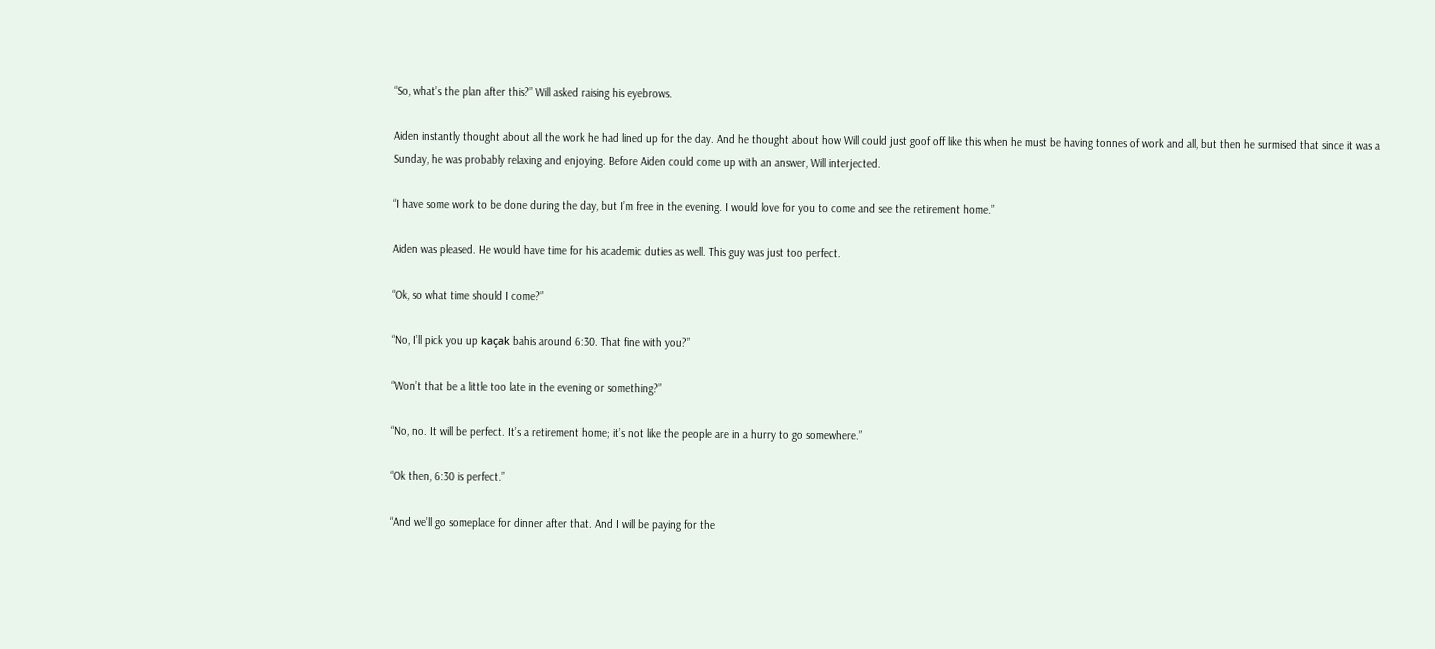“So, what’s the plan after this?” Will asked raising his eyebrows.

Aiden instantly thought about all the work he had lined up for the day. And he thought about how Will could just goof off like this when he must be having tonnes of work and all, but then he surmised that since it was a Sunday, he was probably relaxing and enjoying. Before Aiden could come up with an answer, Will interjected.

“I have some work to be done during the day, but I’m free in the evening. I would love for you to come and see the retirement home.”

Aiden was pleased. He would have time for his academic duties as well. This guy was just too perfect.

“Ok, so what time should I come?”

“No, I’ll pick you up kaçak bahis around 6:30. That fine with you?”

“Won’t that be a little too late in the evening or something?”

“No, no. It will be perfect. It’s a retirement home; it’s not like the people are in a hurry to go somewhere.”

“Ok then, 6:30 is perfect.”

“And we’ll go someplace for dinner after that. And I will be paying for the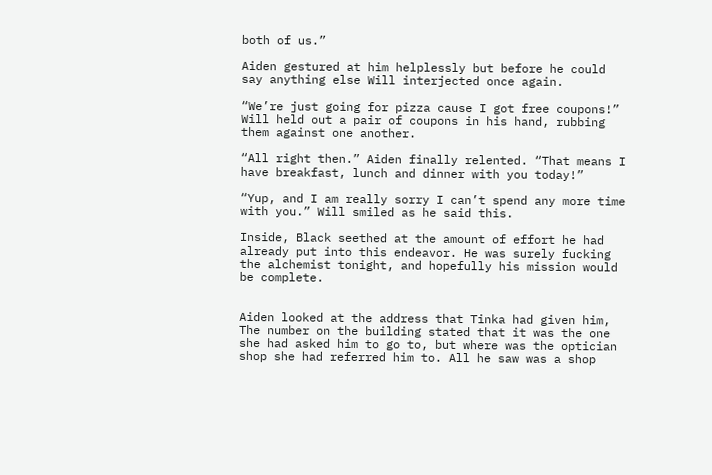both of us.”

Aiden gestured at him helplessly but before he could say anything else Will interjected once again.

“We’re just going for pizza cause I got free coupons!” Will held out a pair of coupons in his hand, rubbing them against one another.

“All right then.” Aiden finally relented. “That means I have breakfast, lunch and dinner with you today!”

“Yup, and I am really sorry I can’t spend any more time with you.” Will smiled as he said this.

Inside, Black seethed at the amount of effort he had already put into this endeavor. He was surely fucking the alchemist tonight, and hopefully his mission would be complete.


Aiden looked at the address that Tinka had given him, The number on the building stated that it was the one she had asked him to go to, but where was the optician shop she had referred him to. All he saw was a shop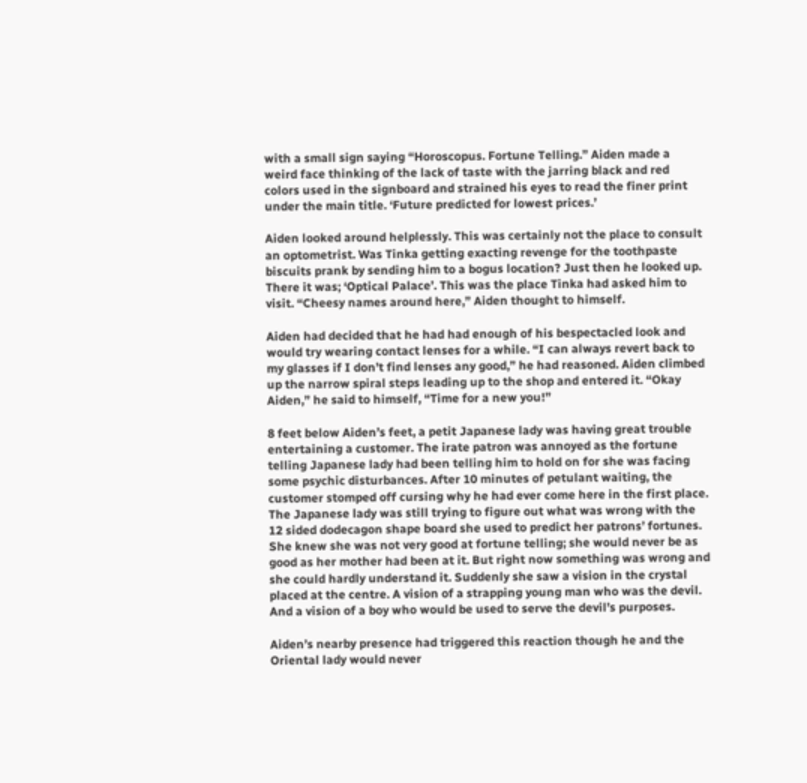with a small sign saying “Horoscopus. Fortune Telling.” Aiden made a weird face thinking of the lack of taste with the jarring black and red colors used in the signboard and strained his eyes to read the finer print under the main title. ‘Future predicted for lowest prices.’

Aiden looked around helplessly. This was certainly not the place to consult an optometrist. Was Tinka getting exacting revenge for the toothpaste biscuits prank by sending him to a bogus location? Just then he looked up. There it was; ‘Optical Palace’. This was the place Tinka had asked him to visit. “Cheesy names around here,” Aiden thought to himself.

Aiden had decided that he had had enough of his bespectacled look and would try wearing contact lenses for a while. “I can always revert back to my glasses if I don’t find lenses any good,” he had reasoned. Aiden climbed up the narrow spiral steps leading up to the shop and entered it. “Okay Aiden,” he said to himself, “Time for a new you!”

8 feet below Aiden’s feet, a petit Japanese lady was having great trouble entertaining a customer. The irate patron was annoyed as the fortune telling Japanese lady had been telling him to hold on for she was facing some psychic disturbances. After 10 minutes of petulant waiting, the customer stomped off cursing why he had ever come here in the first place. The Japanese lady was still trying to figure out what was wrong with the 12 sided dodecagon shape board she used to predict her patrons’ fortunes. She knew she was not very good at fortune telling; she would never be as good as her mother had been at it. But right now something was wrong and she could hardly understand it. Suddenly she saw a vision in the crystal placed at the centre. A vision of a strapping young man who was the devil. And a vision of a boy who would be used to serve the devil’s purposes.

Aiden’s nearby presence had triggered this reaction though he and the Oriental lady would never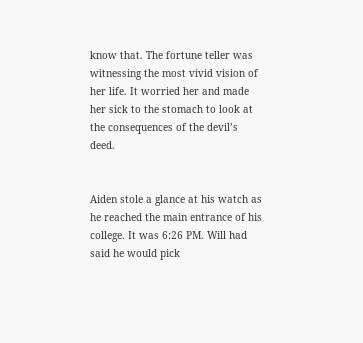know that. The fortune teller was witnessing the most vivid vision of her life. It worried her and made her sick to the stomach to look at the consequences of the devil’s deed.


Aiden stole a glance at his watch as he reached the main entrance of his college. It was 6:26 PM. Will had said he would pick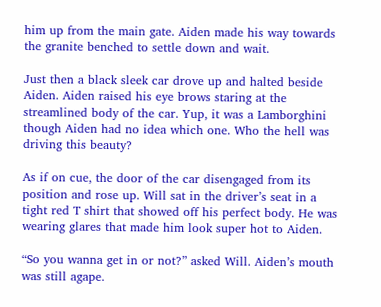him up from the main gate. Aiden made his way towards the granite benched to settle down and wait.

Just then a black sleek car drove up and halted beside Aiden. Aiden raised his eye brows staring at the streamlined body of the car. Yup, it was a Lamborghini though Aiden had no idea which one. Who the hell was driving this beauty?

As if on cue, the door of the car disengaged from its position and rose up. Will sat in the driver’s seat in a tight red T shirt that showed off his perfect body. He was wearing glares that made him look super hot to Aiden.

“So you wanna get in or not?” asked Will. Aiden’s mouth was still agape.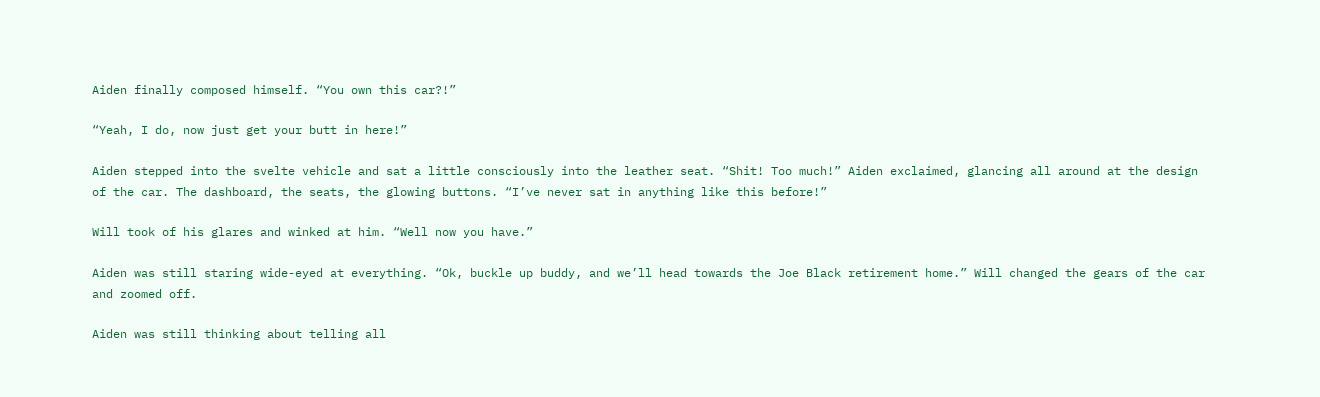Aiden finally composed himself. “You own this car?!”

“Yeah, I do, now just get your butt in here!”

Aiden stepped into the svelte vehicle and sat a little consciously into the leather seat. “Shit! Too much!” Aiden exclaimed, glancing all around at the design of the car. The dashboard, the seats, the glowing buttons. “I’ve never sat in anything like this before!”

Will took of his glares and winked at him. “Well now you have.”

Aiden was still staring wide-eyed at everything. “Ok, buckle up buddy, and we’ll head towards the Joe Black retirement home.” Will changed the gears of the car and zoomed off.

Aiden was still thinking about telling all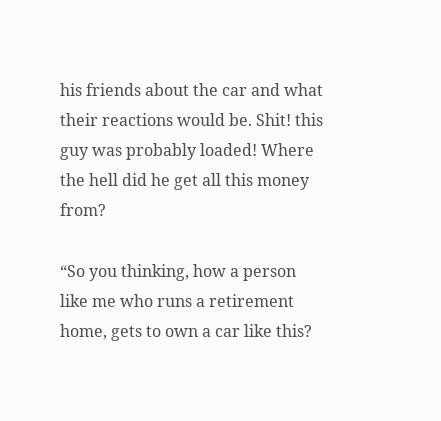his friends about the car and what their reactions would be. Shit! this guy was probably loaded! Where the hell did he get all this money from?

“So you thinking, how a person like me who runs a retirement home, gets to own a car like this?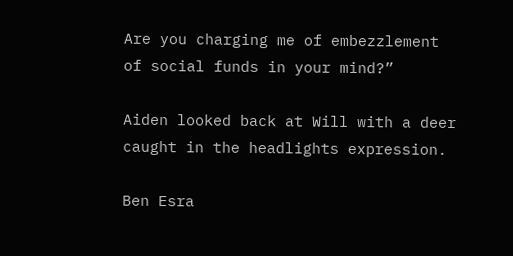Are you charging me of embezzlement of social funds in your mind?”

Aiden looked back at Will with a deer caught in the headlights expression.

Ben Esra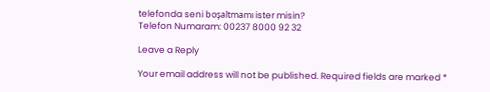telefonda seni boşaltmamı ister misin?
Telefon Numaram: 00237 8000 92 32

Leave a Reply

Your email address will not be published. Required fields are marked *